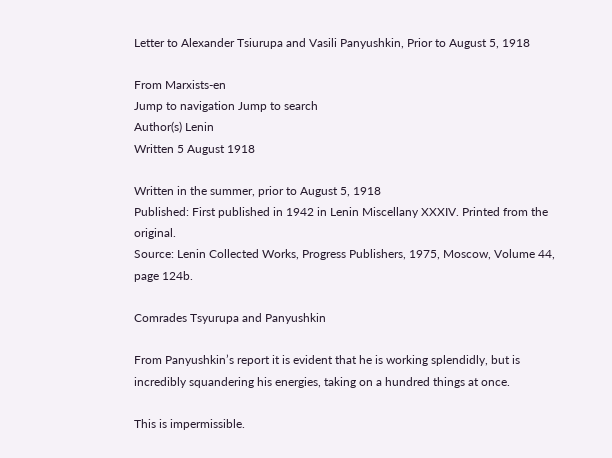Letter to Alexander Tsiurupa and Vasili Panyushkin, Prior to August 5, 1918

From Marxists-en
Jump to navigation Jump to search
Author(s) Lenin
Written 5 August 1918

Written in the summer, prior to August 5, 1918
Published: First published in 1942 in Lenin Miscellany XXXIV. Printed from the original.
Source: Lenin Collected Works, Progress Publishers, 1975, Moscow, Volume 44, page 124b.

Comrades Tsyurupa and Panyushkin

From Panyushkin’s report it is evident that he is working splendidly, but is incredibly squandering his energies, taking on a hundred things at once.

This is impermissible.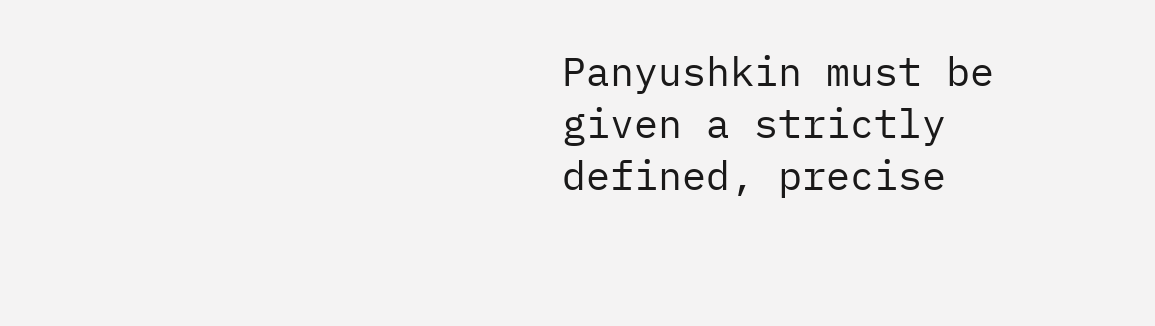Panyushkin must be given a strictly defined, precise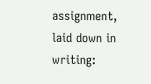assignment, laid down in writing: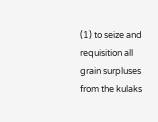(1) to seize and requisition all grain surpluses from the kulaks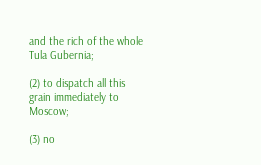and the rich of the whole Tula Gubernia;

(2) to dispatch all this grain immediately to Moscow;

(3) no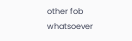other fob whatsoever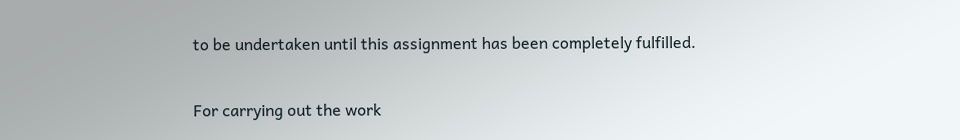to be undertaken until this assignment has been completely fulfilled.

For carrying out the work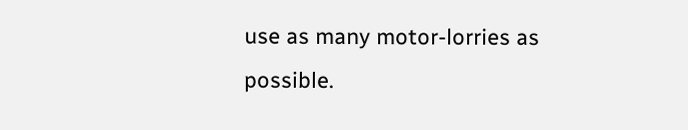use as many motor-lorries as possible.